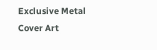Exclusive Metal Cover Art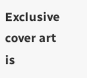Exclusive cover art is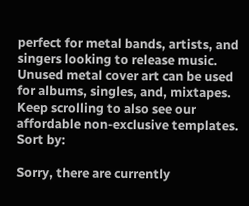perfect for metal bands, artists, and singers looking to release music. Unused metal cover art can be used for albums, singles, and, mixtapes. Keep scrolling to also see our affordable non-exclusive templates.
Sort by:

Sorry, there are currently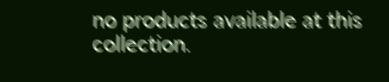no products available at this collection.